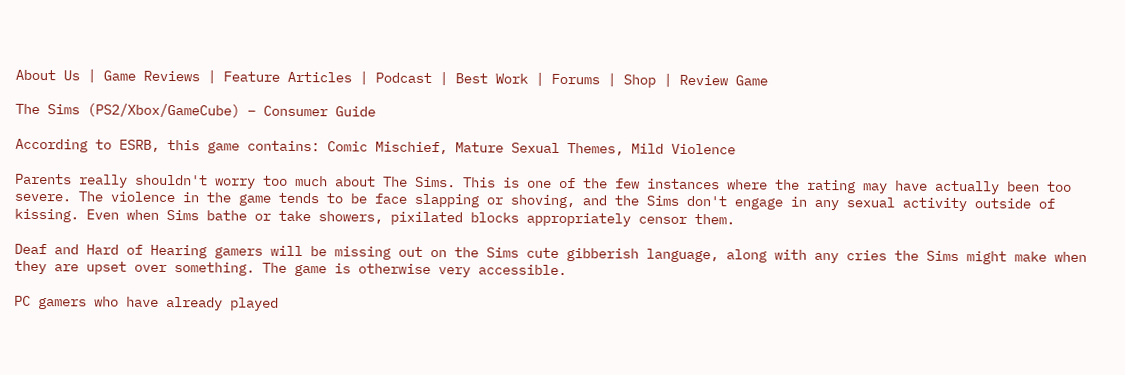About Us | Game Reviews | Feature Articles | Podcast | Best Work | Forums | Shop | Review Game

The Sims (PS2/Xbox/GameCube) – Consumer Guide

According to ESRB, this game contains: Comic Mischief, Mature Sexual Themes, Mild Violence

Parents really shouldn't worry too much about The Sims. This is one of the few instances where the rating may have actually been too severe. The violence in the game tends to be face slapping or shoving, and the Sims don't engage in any sexual activity outside of kissing. Even when Sims bathe or take showers, pixilated blocks appropriately censor them.

Deaf and Hard of Hearing gamers will be missing out on the Sims cute gibberish language, along with any cries the Sims might make when they are upset over something. The game is otherwise very accessible.

PC gamers who have already played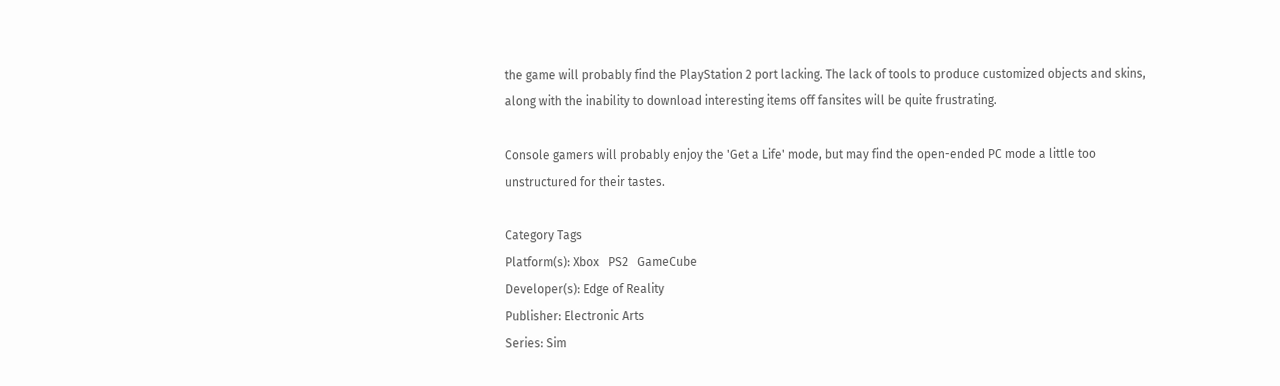the game will probably find the PlayStation 2 port lacking. The lack of tools to produce customized objects and skins, along with the inability to download interesting items off fansites will be quite frustrating.

Console gamers will probably enjoy the 'Get a Life' mode, but may find the open-ended PC mode a little too unstructured for their tastes.

Category Tags
Platform(s): Xbox   PS2   GameCube
Developer(s): Edge of Reality
Publisher: Electronic Arts
Series: Sim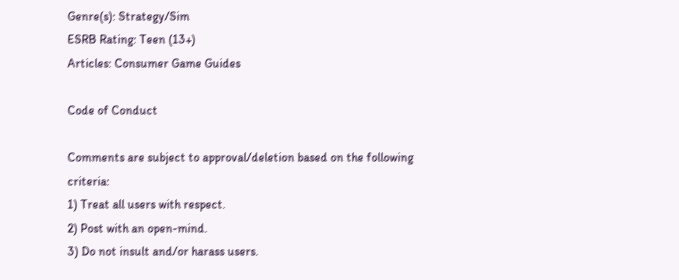Genre(s): Strategy/Sim
ESRB Rating: Teen (13+)
Articles: Consumer Game Guides

Code of Conduct

Comments are subject to approval/deletion based on the following criteria:
1) Treat all users with respect.
2) Post with an open-mind.
3) Do not insult and/or harass users.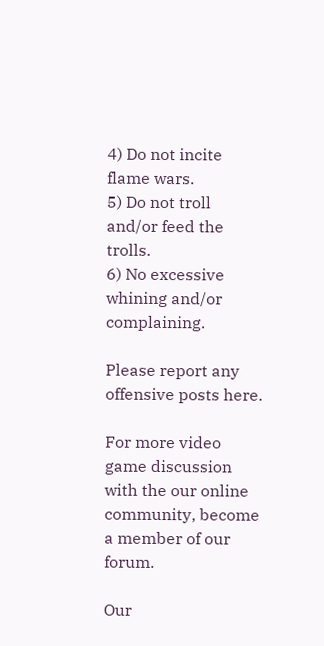4) Do not incite flame wars.
5) Do not troll and/or feed the trolls.
6) No excessive whining and/or complaining.

Please report any offensive posts here.

For more video game discussion with the our online community, become a member of our forum.

Our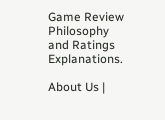Game Review Philosophy and Ratings Explanations.

About Us |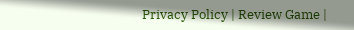Privacy Policy | Review Game |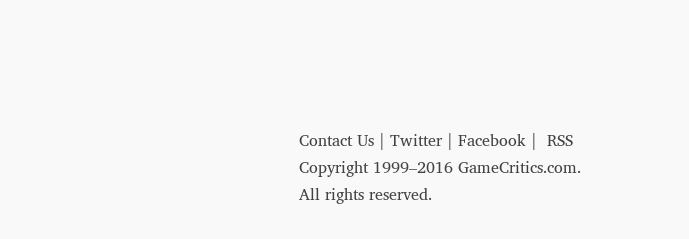Contact Us | Twitter | Facebook |  RSS
Copyright 1999–2016 GameCritics.com. All rights reserved.